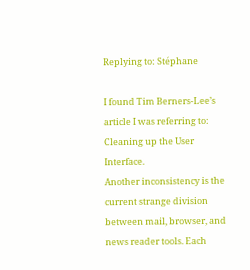Replying to: Stéphane

I found Tim Berners-Lee’s article I was referring to: Cleaning up the User Interface.
Another inconsistency is the current strange division between mail, browser, and news reader tools. Each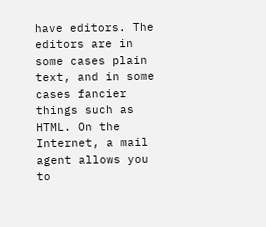have editors. The editors are in some cases plain text, and in some cases fancier things such as HTML. On the Internet, a mail agent allows you to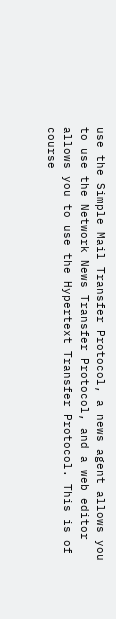use the Simple Mail Transfer Protocol, a news agent allows you to use the Network News Transfer Protocol, and a web editor allows you to use the Hypertext Transfer Protocol. This is of course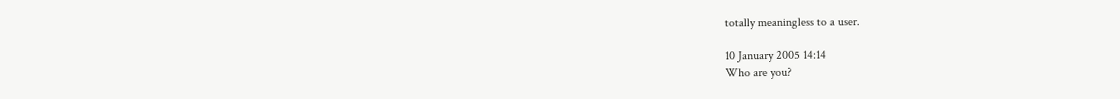totally meaningless to a user.

10 January 2005 14:14
Who are you?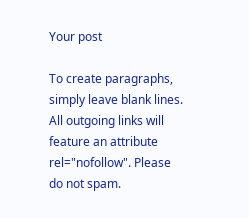Your post

To create paragraphs, simply leave blank lines. All outgoing links will feature an attribute rel="nofollow". Please do not spam.